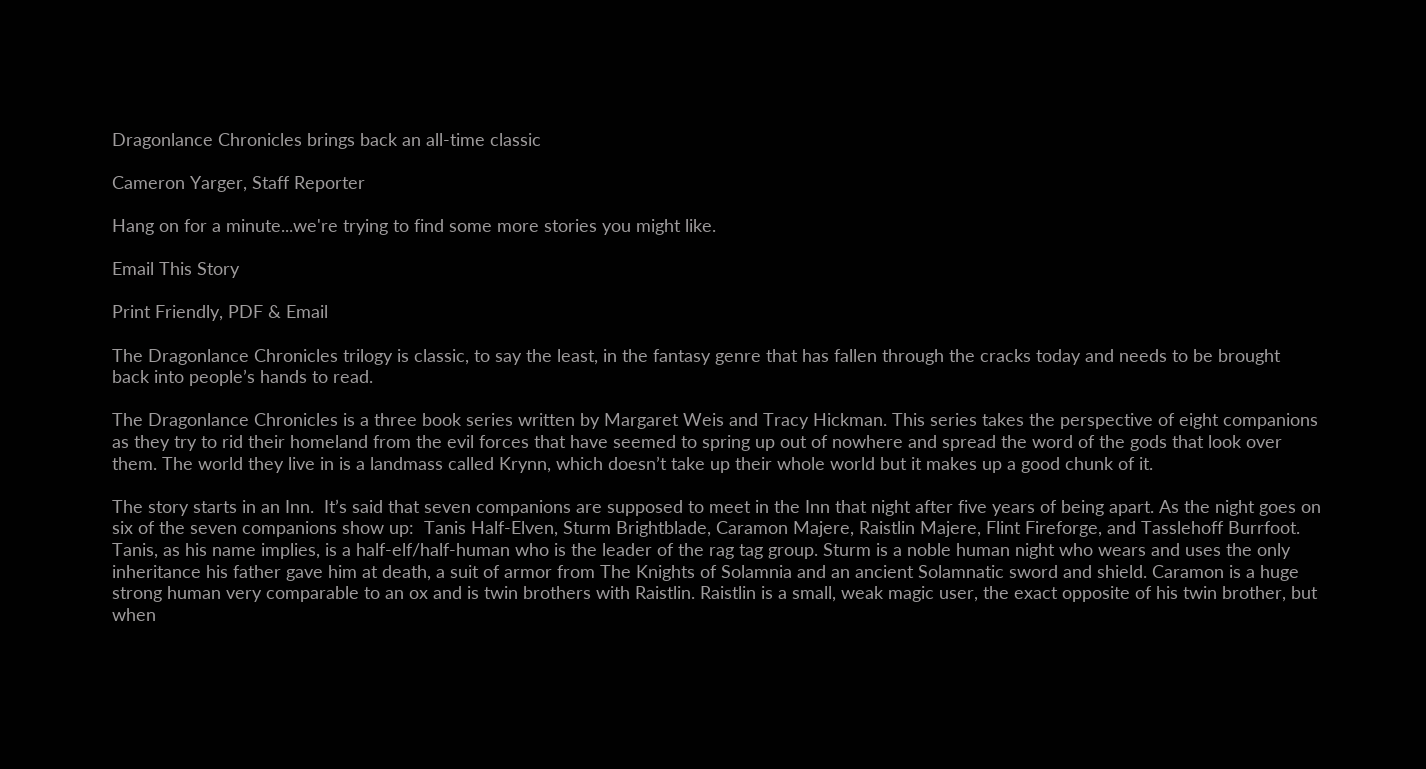Dragonlance Chronicles brings back an all-time classic

Cameron Yarger, Staff Reporter

Hang on for a minute...we're trying to find some more stories you might like.

Email This Story

Print Friendly, PDF & Email

The Dragonlance Chronicles trilogy is classic, to say the least, in the fantasy genre that has fallen through the cracks today and needs to be brought back into people’s hands to read.

The Dragonlance Chronicles is a three book series written by Margaret Weis and Tracy Hickman. This series takes the perspective of eight companions as they try to rid their homeland from the evil forces that have seemed to spring up out of nowhere and spread the word of the gods that look over them. The world they live in is a landmass called Krynn, which doesn’t take up their whole world but it makes up a good chunk of it.

The story starts in an Inn.  It’s said that seven companions are supposed to meet in the Inn that night after five years of being apart. As the night goes on six of the seven companions show up:  Tanis Half-Elven, Sturm Brightblade, Caramon Majere, Raistlin Majere, Flint Fireforge, and Tasslehoff Burrfoot. Tanis, as his name implies, is a half-elf/half-human who is the leader of the rag tag group. Sturm is a noble human night who wears and uses the only inheritance his father gave him at death, a suit of armor from The Knights of Solamnia and an ancient Solamnatic sword and shield. Caramon is a huge strong human very comparable to an ox and is twin brothers with Raistlin. Raistlin is a small, weak magic user, the exact opposite of his twin brother, but when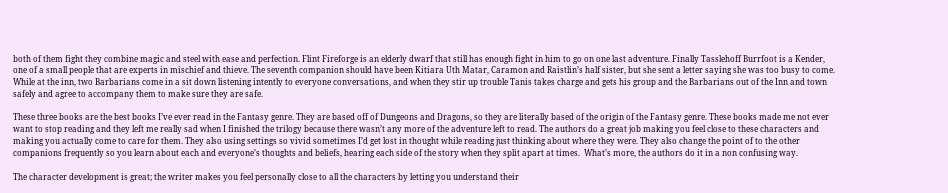both of them fight they combine magic and steel with ease and perfection. Flint Fireforge is an elderly dwarf that still has enough fight in him to go on one last adventure. Finally Tasslehoff Burrfoot is a Kender, one of a small people that are experts in mischief and thieve. The seventh companion should have been Kitiara Uth Matar, Caramon and Raistlin’s half sister, but she sent a letter saying she was too busy to come. While at the inn, two Barbarians come in a sit down listening intently to everyone conversations, and when they stir up trouble Tanis takes charge and gets his group and the Barbarians out of the Inn and town safely and agree to accompany them to make sure they are safe.

These three books are the best books I’ve ever read in the Fantasy genre. They are based off of Dungeons and Dragons, so they are literally based of the origin of the Fantasy genre. These books made me not ever want to stop reading and they left me really sad when I finished the trilogy because there wasn’t any more of the adventure left to read. The authors do a great job making you feel close to these characters and making you actually come to care for them. They also using settings so vivid sometimes I’d get lost in thought while reading just thinking about where they were. They also change the point of to the other companions frequently so you learn about each and everyone’s thoughts and beliefs, hearing each side of the story when they split apart at times.  What’s more, the authors do it in a non confusing way.

The character development is great; the writer makes you feel personally close to all the characters by letting you understand their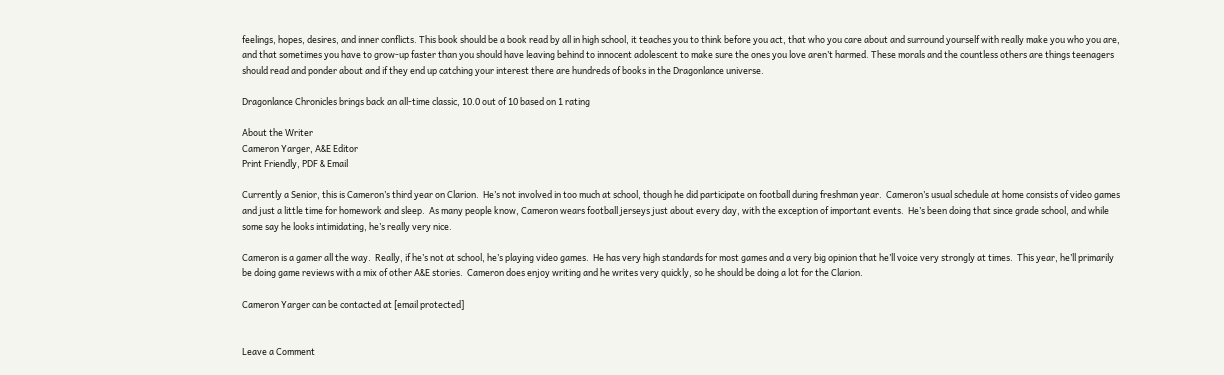feelings, hopes, desires, and inner conflicts. This book should be a book read by all in high school, it teaches you to think before you act, that who you care about and surround yourself with really make you who you are, and that sometimes you have to grow-up faster than you should have leaving behind to innocent adolescent to make sure the ones you love aren’t harmed. These morals and the countless others are things teenagers should read and ponder about and if they end up catching your interest there are hundreds of books in the Dragonlance universe.

Dragonlance Chronicles brings back an all-time classic, 10.0 out of 10 based on 1 rating

About the Writer
Cameron Yarger, A&E Editor
Print Friendly, PDF & Email

Currently a Senior, this is Cameron’s third year on Clarion.  He’s not involved in too much at school, though he did participate on football during freshman year.  Cameron’s usual schedule at home consists of video games and just a little time for homework and sleep.  As many people know, Cameron wears football jerseys just about every day, with the exception of important events.  He’s been doing that since grade school, and while some say he looks intimidating, he’s really very nice.

Cameron is a gamer all the way.  Really, if he’s not at school, he’s playing video games.  He has very high standards for most games and a very big opinion that he’ll voice very strongly at times.  This year, he’ll primarily be doing game reviews with a mix of other A&E stories.  Cameron does enjoy writing and he writes very quickly, so he should be doing a lot for the Clarion.

Cameron Yarger can be contacted at [email protected]


Leave a Comment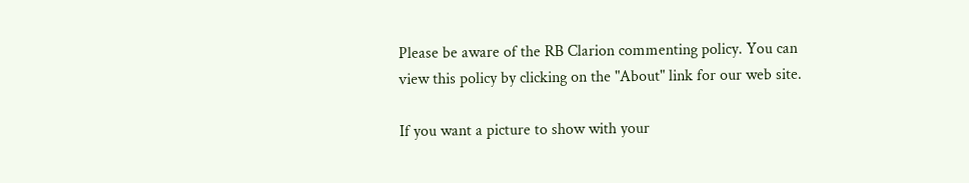Please be aware of the RB Clarion commenting policy. You can view this policy by clicking on the "About" link for our web site.

If you want a picture to show with your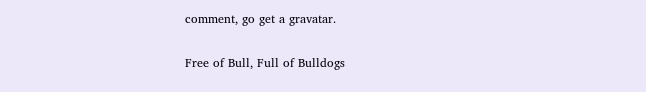comment, go get a gravatar.

Free of Bull, Full of Bulldogs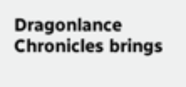Dragonlance Chronicles brings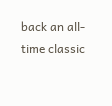back an all-time classic